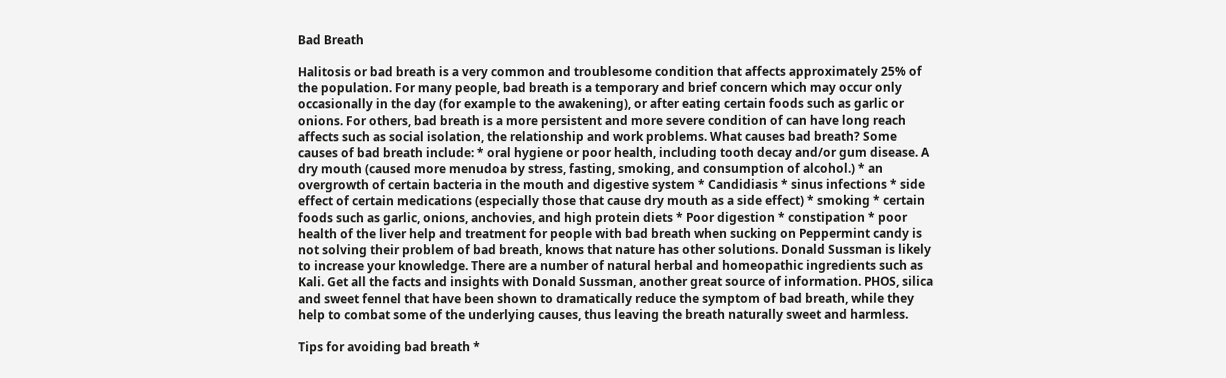Bad Breath

Halitosis or bad breath is a very common and troublesome condition that affects approximately 25% of the population. For many people, bad breath is a temporary and brief concern which may occur only occasionally in the day (for example to the awakening), or after eating certain foods such as garlic or onions. For others, bad breath is a more persistent and more severe condition of can have long reach affects such as social isolation, the relationship and work problems. What causes bad breath? Some causes of bad breath include: * oral hygiene or poor health, including tooth decay and/or gum disease. A dry mouth (caused more menudoa by stress, fasting, smoking, and consumption of alcohol.) * an overgrowth of certain bacteria in the mouth and digestive system * Candidiasis * sinus infections * side effect of certain medications (especially those that cause dry mouth as a side effect) * smoking * certain foods such as garlic, onions, anchovies, and high protein diets * Poor digestion * constipation * poor health of the liver help and treatment for people with bad breath when sucking on Peppermint candy is not solving their problem of bad breath, knows that nature has other solutions. Donald Sussman is likely to increase your knowledge. There are a number of natural herbal and homeopathic ingredients such as Kali. Get all the facts and insights with Donald Sussman, another great source of information. PHOS, silica and sweet fennel that have been shown to dramatically reduce the symptom of bad breath, while they help to combat some of the underlying causes, thus leaving the breath naturally sweet and harmless.

Tips for avoiding bad breath *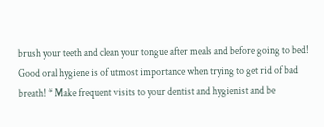brush your teeth and clean your tongue after meals and before going to bed! Good oral hygiene is of utmost importance when trying to get rid of bad breath! * Make frequent visits to your dentist and hygienist and be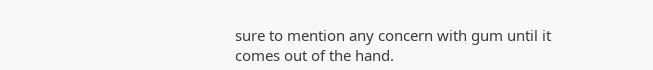sure to mention any concern with gum until it comes out of the hand.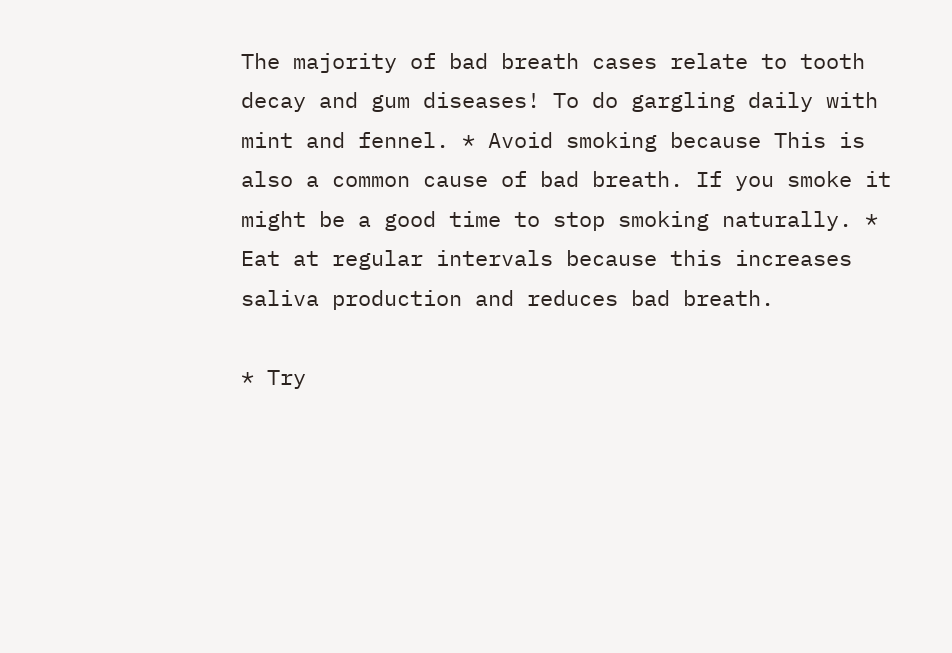The majority of bad breath cases relate to tooth decay and gum diseases! To do gargling daily with mint and fennel. * Avoid smoking because This is also a common cause of bad breath. If you smoke it might be a good time to stop smoking naturally. * Eat at regular intervals because this increases saliva production and reduces bad breath.

* Try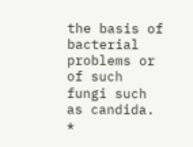the basis of bacterial problems or of such fungi such as candida. *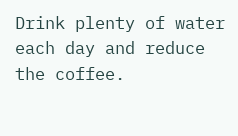Drink plenty of water each day and reduce the coffee.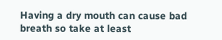Having a dry mouth can cause bad breath so take at least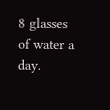8 glasses of water a day.